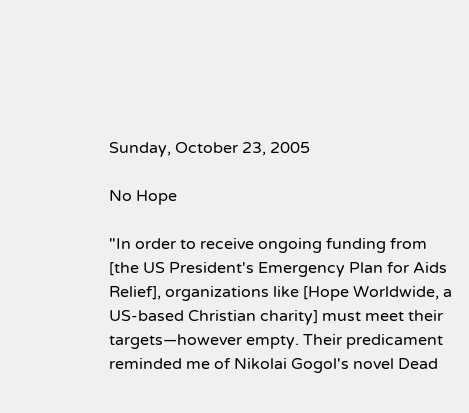Sunday, October 23, 2005

No Hope

"In order to receive ongoing funding from [the US President's Emergency Plan for Aids Relief], organizations like [Hope Worldwide, a US-based Christian charity] must meet their targets—however empty. Their predicament reminded me of Nikolai Gogol's novel Dead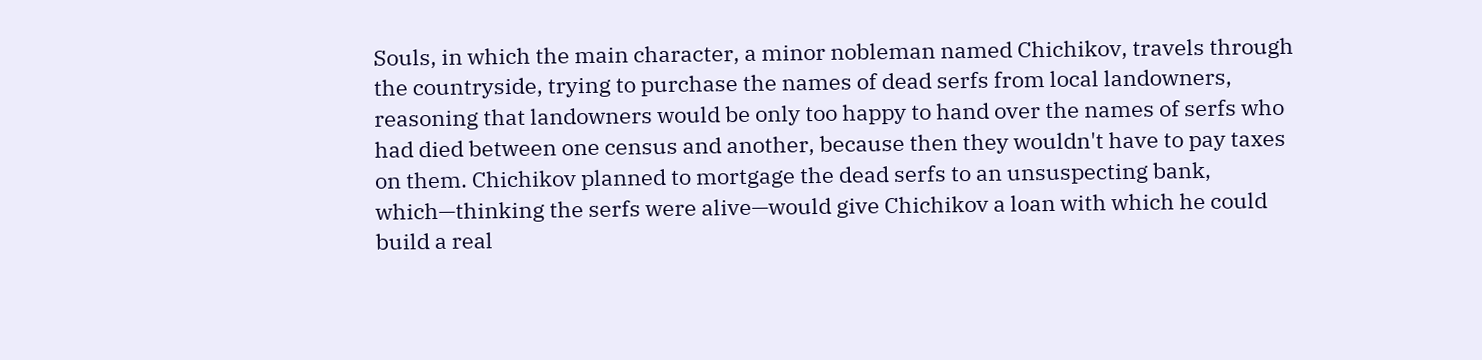Souls, in which the main character, a minor nobleman named Chichikov, travels through the countryside, trying to purchase the names of dead serfs from local landowners, reasoning that landowners would be only too happy to hand over the names of serfs who had died between one census and another, because then they wouldn't have to pay taxes on them. Chichikov planned to mortgage the dead serfs to an unsuspecting bank, which—thinking the serfs were alive—would give Chichikov a loan with which he could build a real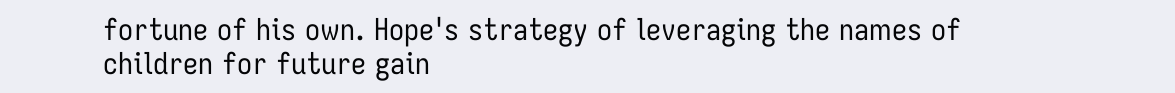fortune of his own. Hope's strategy of leveraging the names of children for future gain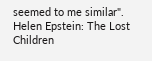seemed to me similar". Helen Epstein: The Lost Children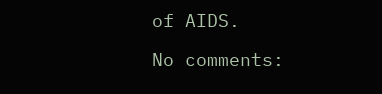of AIDS.

No comments: